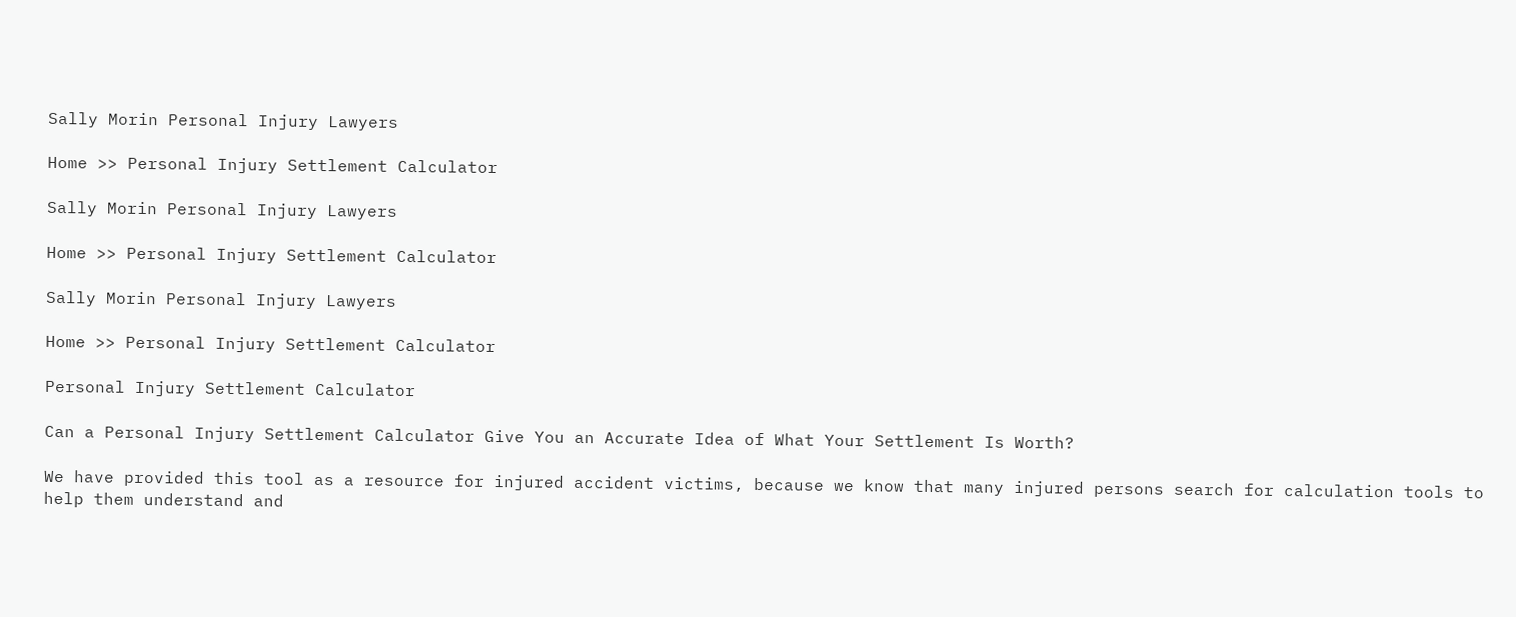Sally Morin Personal Injury Lawyers

Home >> Personal Injury Settlement Calculator

Sally Morin Personal Injury Lawyers

Home >> Personal Injury Settlement Calculator

Sally Morin Personal Injury Lawyers

Home >> Personal Injury Settlement Calculator

Personal Injury Settlement Calculator

Can a Personal Injury Settlement Calculator Give You an Accurate Idea of What Your Settlement Is Worth?

We have provided this tool as a resource for injured accident victims, because we know that many injured persons search for calculation tools to help them understand and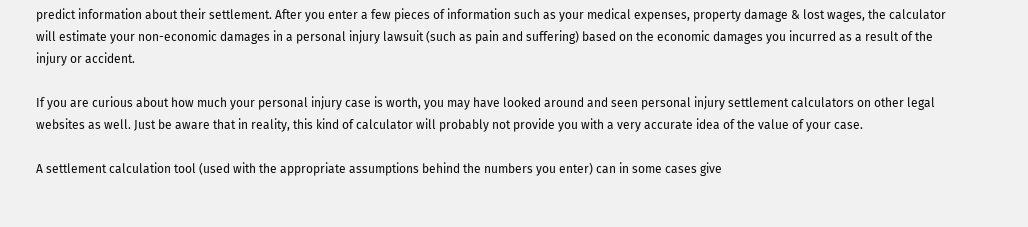predict information about their settlement. After you enter a few pieces of information such as your medical expenses, property damage & lost wages, the calculator will estimate your non-economic damages in a personal injury lawsuit (such as pain and suffering) based on the economic damages you incurred as a result of the injury or accident.

If you are curious about how much your personal injury case is worth, you may have looked around and seen personal injury settlement calculators on other legal websites as well. Just be aware that in reality, this kind of calculator will probably not provide you with a very accurate idea of the value of your case.

A settlement calculation tool (used with the appropriate assumptions behind the numbers you enter) can in some cases give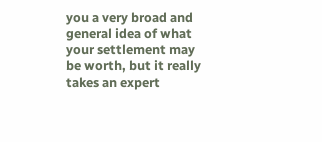you a very broad and general idea of what your settlement may be worth, but it really takes an expert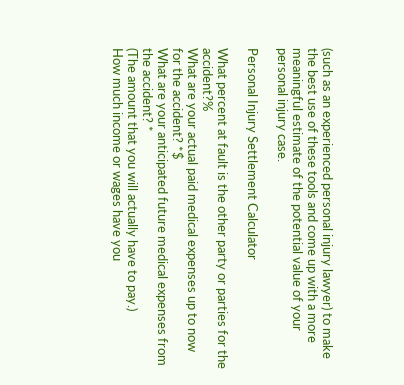(such as an experienced personal injury lawyer) to make the best use of these tools and come up with a more meaningful estimate of the potential value of your personal injury case.

Personal Injury Settlement Calculator

What percent at fault is the other party or parties for the accident?%
What are your actual paid medical expenses up to now for the accident? *$
What are your anticipated future medical expenses from the accident? *
(The amount that you will actually have to pay.)
How much income or wages have you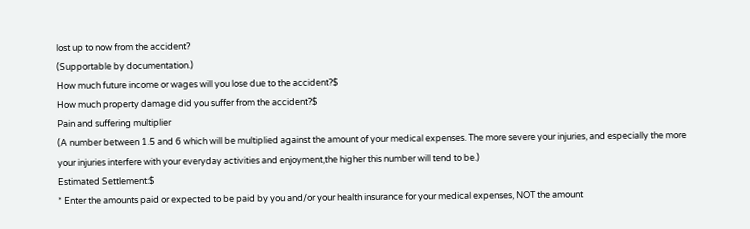lost up to now from the accident?
(Supportable by documentation.)
How much future income or wages will you lose due to the accident?$
How much property damage did you suffer from the accident?$
Pain and suffering multiplier
(A number between 1.5 and 6 which will be multiplied against the amount of your medical expenses. The more severe your injuries, and especially the more your injuries interfere with your everyday activities and enjoyment,the higher this number will tend to be.)
Estimated Settlement:$
* Enter the amounts paid or expected to be paid by you and/or your health insurance for your medical expenses, NOT the amount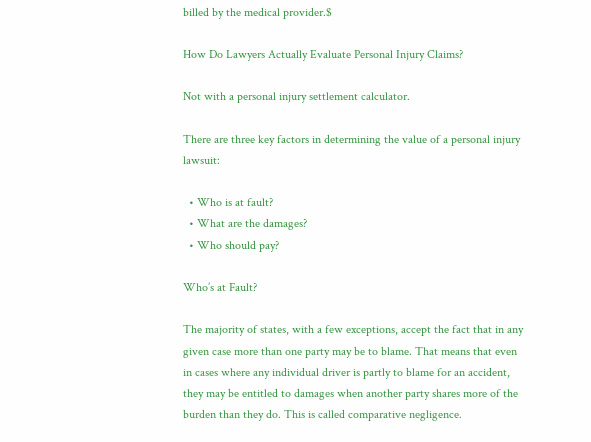billed by the medical provider.$

How Do Lawyers Actually Evaluate Personal Injury Claims?

Not with a personal injury settlement calculator.

There are three key factors in determining the value of a personal injury lawsuit:

  • Who is at fault?
  • What are the damages?
  • Who should pay?

Who’s at Fault?

The majority of states, with a few exceptions, accept the fact that in any given case more than one party may be to blame. That means that even in cases where any individual driver is partly to blame for an accident, they may be entitled to damages when another party shares more of the burden than they do. This is called comparative negligence.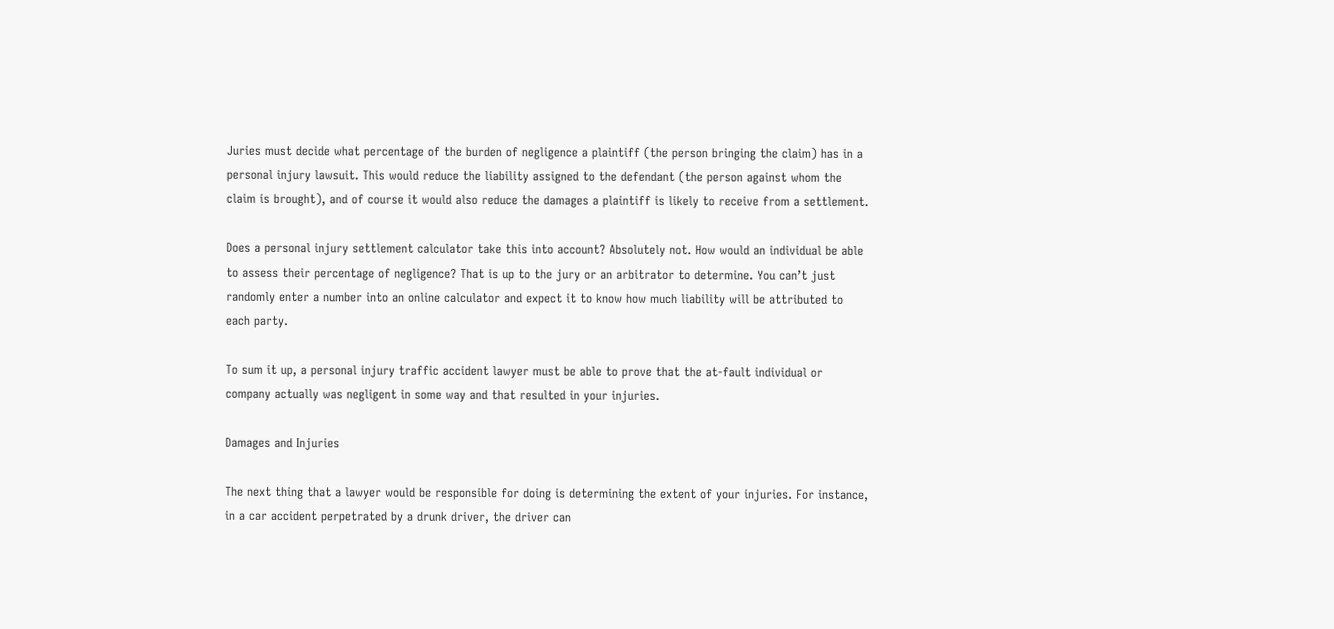Juries must decide what percentage of the burden of negligence a plaintiff (the person bringing the claim) has in a personal injury lawsuit. This would reduce the liability assigned to the defendant (the person against whom the claim is brought), and of course it would also reduce the damages a plaintiff is likely to receive from a settlement.

Does a personal injury settlement calculator take this into account? Absolutely not. How would an individual be able to assess their percentage of negligence? That is up to the jury or an arbitrator to determine. You can’t just randomly enter a number into an online calculator and expect it to know how much liability will be attributed to each party.

To sum it up, a personal injury traffic accident lawyer must be able to prove that the at-fault individual or company actually was negligent in some way and that resulted in your injuries.

Damages and Injuries

The next thing that a lawyer would be responsible for doing is determining the extent of your injuries. For instance, in a car accident perpetrated by a drunk driver, the driver can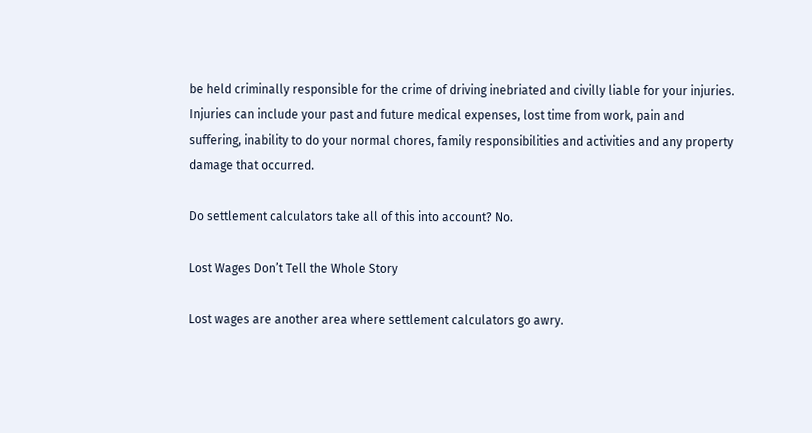be held criminally responsible for the crime of driving inebriated and civilly liable for your injuries. Injuries can include your past and future medical expenses, lost time from work, pain and suffering, inability to do your normal chores, family responsibilities and activities and any property damage that occurred.

Do settlement calculators take all of this into account? No.

Lost Wages Don’t Tell the Whole Story

Lost wages are another area where settlement calculators go awry.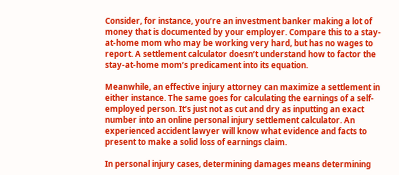Consider, for instance, you’re an investment banker making a lot of money that is documented by your employer. Compare this to a stay-at-home mom who may be working very hard, but has no wages to report. A settlement calculator doesn’t understand how to factor the stay-at-home mom’s predicament into its equation.

Meanwhile, an effective injury attorney can maximize a settlement in either instance. The same goes for calculating the earnings of a self-employed person. It’s just not as cut and dry as inputting an exact number into an online personal injury settlement calculator. An experienced accident lawyer will know what evidence and facts to present to make a solid loss of earnings claim.

In personal injury cases, determining damages means determining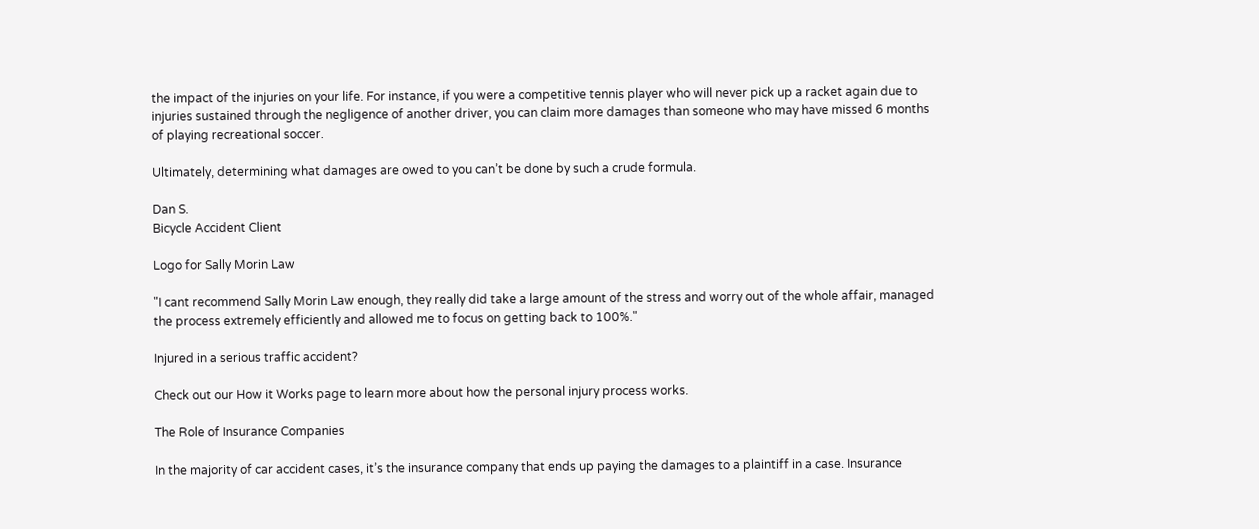the impact of the injuries on your life. For instance, if you were a competitive tennis player who will never pick up a racket again due to injuries sustained through the negligence of another driver, you can claim more damages than someone who may have missed 6 months of playing recreational soccer.

Ultimately, determining what damages are owed to you can’t be done by such a crude formula.

Dan S.
Bicycle Accident Client

Logo for Sally Morin Law

"I cant recommend Sally Morin Law enough, they really did take a large amount of the stress and worry out of the whole affair, managed the process extremely efficiently and allowed me to focus on getting back to 100%."

Injured in a serious traffic accident?

Check out our How it Works page to learn more about how the personal injury process works.

The Role of Insurance Companies

In the majority of car accident cases, it’s the insurance company that ends up paying the damages to a plaintiff in a case. Insurance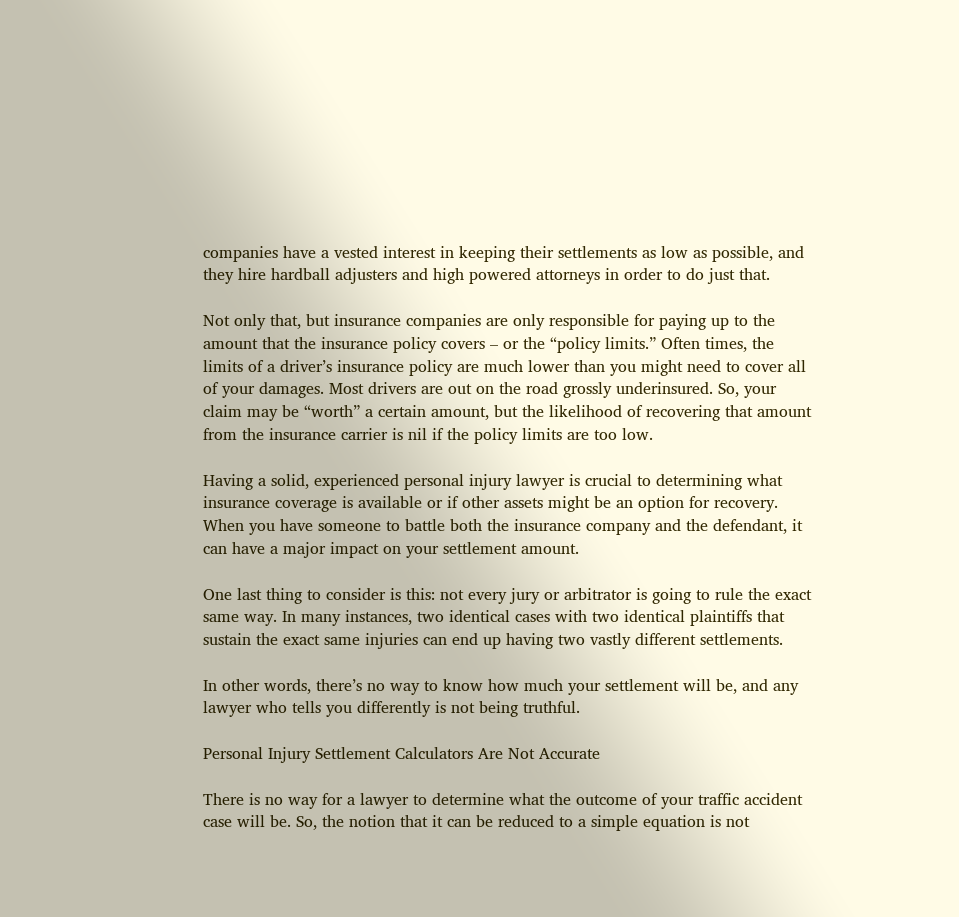companies have a vested interest in keeping their settlements as low as possible, and they hire hardball adjusters and high powered attorneys in order to do just that.

Not only that, but insurance companies are only responsible for paying up to the amount that the insurance policy covers – or the “policy limits.” Often times, the limits of a driver’s insurance policy are much lower than you might need to cover all of your damages. Most drivers are out on the road grossly underinsured. So, your claim may be “worth” a certain amount, but the likelihood of recovering that amount from the insurance carrier is nil if the policy limits are too low.

Having a solid, experienced personal injury lawyer is crucial to determining what insurance coverage is available or if other assets might be an option for recovery. When you have someone to battle both the insurance company and the defendant, it can have a major impact on your settlement amount.

One last thing to consider is this: not every jury or arbitrator is going to rule the exact same way. In many instances, two identical cases with two identical plaintiffs that sustain the exact same injuries can end up having two vastly different settlements.

In other words, there’s no way to know how much your settlement will be, and any lawyer who tells you differently is not being truthful.

Personal Injury Settlement Calculators Are Not Accurate

There is no way for a lawyer to determine what the outcome of your traffic accident case will be. So, the notion that it can be reduced to a simple equation is not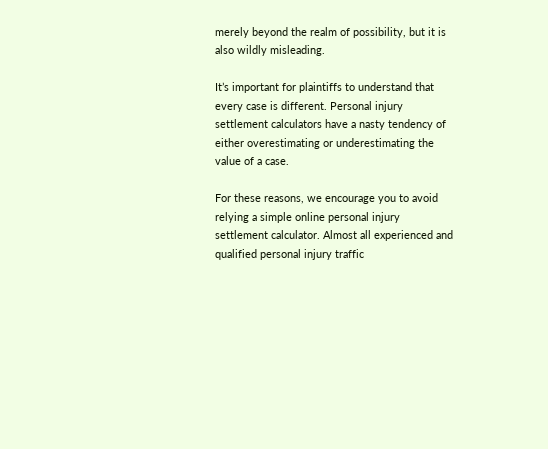merely beyond the realm of possibility, but it is also wildly misleading.

It’s important for plaintiffs to understand that every case is different. Personal injury settlement calculators have a nasty tendency of either overestimating or underestimating the value of a case.

For these reasons, we encourage you to avoid relying a simple online personal injury settlement calculator. Almost all experienced and qualified personal injury traffic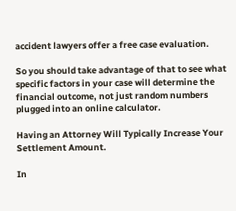accident lawyers offer a free case evaluation.

So you should take advantage of that to see what specific factors in your case will determine the financial outcome, not just random numbers plugged into an online calculator.

Having an Attorney Will Typically Increase Your Settlement Amount.

In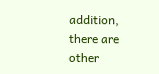addition, there are other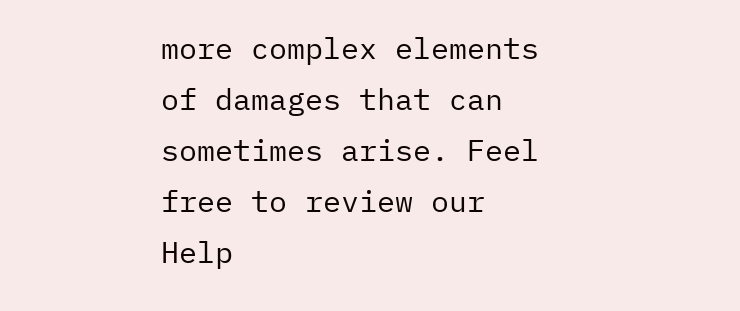more complex elements of damages that can sometimes arise. Feel free to review our Help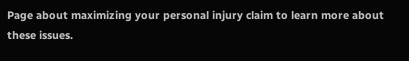Page about maximizing your personal injury claim to learn more about these issues.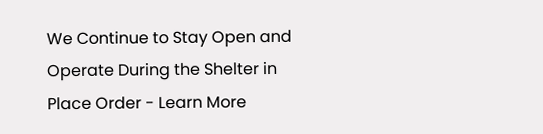We Continue to Stay Open and Operate During the Shelter in Place Order - Learn More